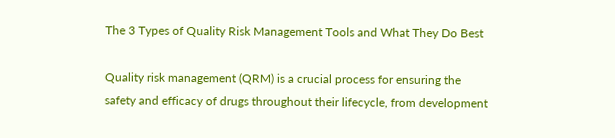The 3 Types of Quality Risk Management Tools and What They Do Best

Quality risk management (QRM) is a crucial process for ensuring the safety and efficacy of drugs throughout their lifecycle, from development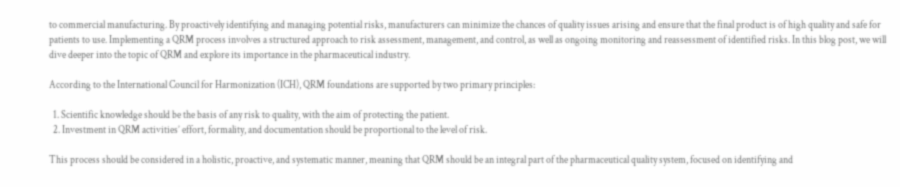to commercial manufacturing. By proactively identifying and managing potential risks, manufacturers can minimize the chances of quality issues arising and ensure that the final product is of high quality and safe for patients to use. Implementing a QRM process involves a structured approach to risk assessment, management, and control, as well as ongoing monitoring and reassessment of identified risks. In this blog post, we will dive deeper into the topic of QRM and explore its importance in the pharmaceutical industry.

According to the International Council for Harmonization (ICH), QRM foundations are supported by two primary principles:

  1. Scientific knowledge should be the basis of any risk to quality, with the aim of protecting the patient.
  2. Investment in QRM activities’ effort, formality, and documentation should be proportional to the level of risk.

This process should be considered in a holistic, proactive, and systematic manner, meaning that QRM should be an integral part of the pharmaceutical quality system, focused on identifying and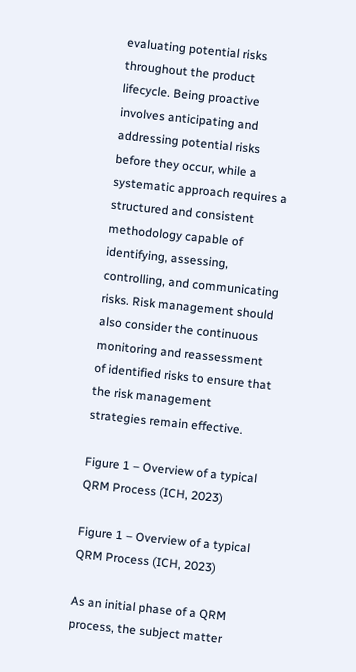evaluating potential risks throughout the product lifecycle. Being proactive involves anticipating and addressing potential risks before they occur, while a systematic approach requires a structured and consistent methodology capable of identifying, assessing, controlling, and communicating risks. Risk management should also consider the continuous monitoring and reassessment of identified risks to ensure that the risk management strategies remain effective.

Figure 1 – Overview of a typical QRM Process (ICH, 2023)

Figure 1 – Overview of a typical QRM Process (ICH, 2023)

As an initial phase of a QRM process, the subject matter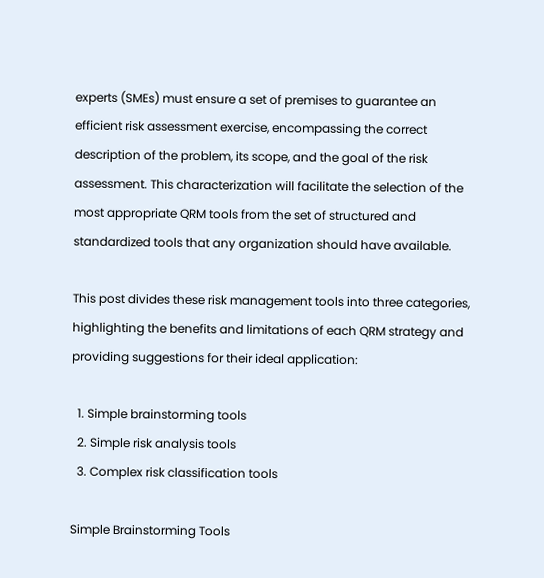experts (SMEs) must ensure a set of premises to guarantee an efficient risk assessment exercise, encompassing the correct description of the problem, its scope, and the goal of the risk assessment. This characterization will facilitate the selection of the most appropriate QRM tools from the set of structured and standardized tools that any organization should have available.

This post divides these risk management tools into three categories, highlighting the benefits and limitations of each QRM strategy and providing suggestions for their ideal application:

  1. Simple brainstorming tools
  2. Simple risk analysis tools
  3. Complex risk classification tools

Simple Brainstorming Tools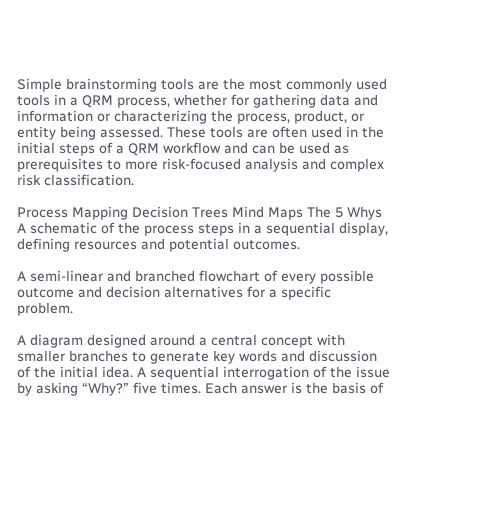Simple brainstorming tools are the most commonly used tools in a QRM process, whether for gathering data and information or characterizing the process, product, or entity being assessed. These tools are often used in the initial steps of a QRM workflow and can be used as prerequisites to more risk-focused analysis and complex risk classification.

Process Mapping Decision Trees Mind Maps The 5 Whys
A schematic of the process steps in a sequential display, defining resources and potential outcomes.

A semi-linear and branched flowchart of every possible outcome and decision alternatives for a specific problem.

A diagram designed around a central concept with smaller branches to generate key words and discussion of the initial idea. A sequential interrogation of the issue by asking “Why?” five times. Each answer is the basis of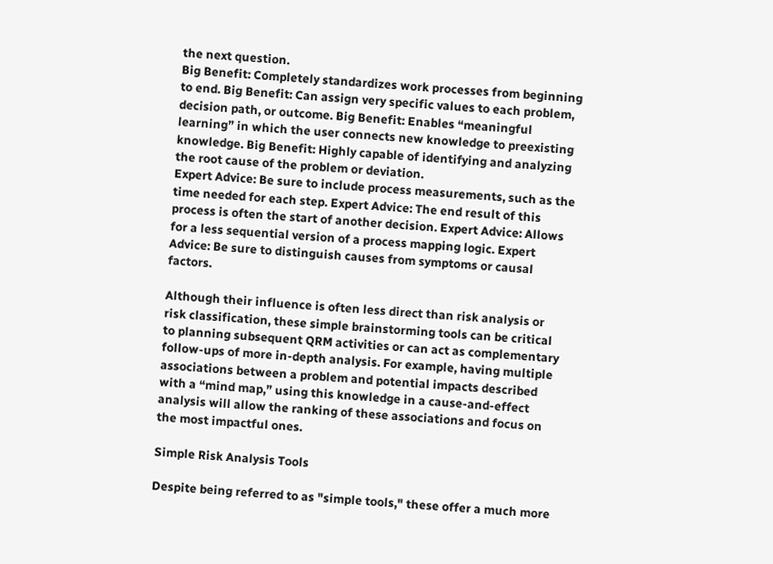the next question.
Big Benefit: Completely standardizes work processes from beginning to end. Big Benefit: Can assign very specific values to each problem, decision path, or outcome. Big Benefit: Enables “meaningful learning” in which the user connects new knowledge to preexisting knowledge. Big Benefit: Highly capable of identifying and analyzing the root cause of the problem or deviation.
Expert Advice: Be sure to include process measurements, such as the time needed for each step. Expert Advice: The end result of this process is often the start of another decision. Expert Advice: Allows for a less sequential version of a process mapping logic. Expert Advice: Be sure to distinguish causes from symptoms or causal factors.

Although their influence is often less direct than risk analysis or risk classification, these simple brainstorming tools can be critical to planning subsequent QRM activities or can act as complementary follow-ups of more in-depth analysis. For example, having multiple associations between a problem and potential impacts described with a “mind map,” using this knowledge in a cause-and-effect analysis will allow the ranking of these associations and focus on the most impactful ones.

Simple Risk Analysis Tools

Despite being referred to as "simple tools," these offer a much more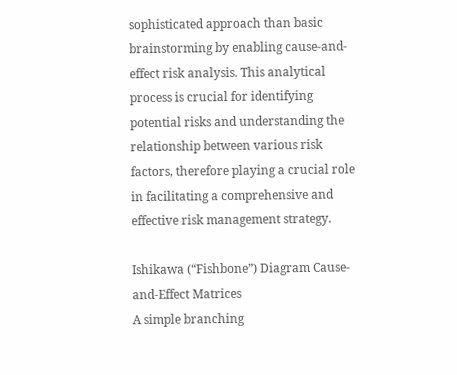sophisticated approach than basic brainstorming by enabling cause-and-effect risk analysis. This analytical process is crucial for identifying potential risks and understanding the relationship between various risk factors, therefore playing a crucial role in facilitating a comprehensive and effective risk management strategy.

Ishikawa (“Fishbone”) Diagram Cause-and-Effect Matrices
A simple branching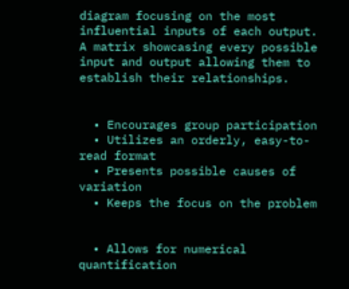diagram focusing on the most influential inputs of each output. A matrix showcasing every possible input and output allowing them to establish their relationships.


  • Encourages group participation
  • Utilizes an orderly, easy-to-read format
  • Presents possible causes of variation
  • Keeps the focus on the problem


  • Allows for numerical quantification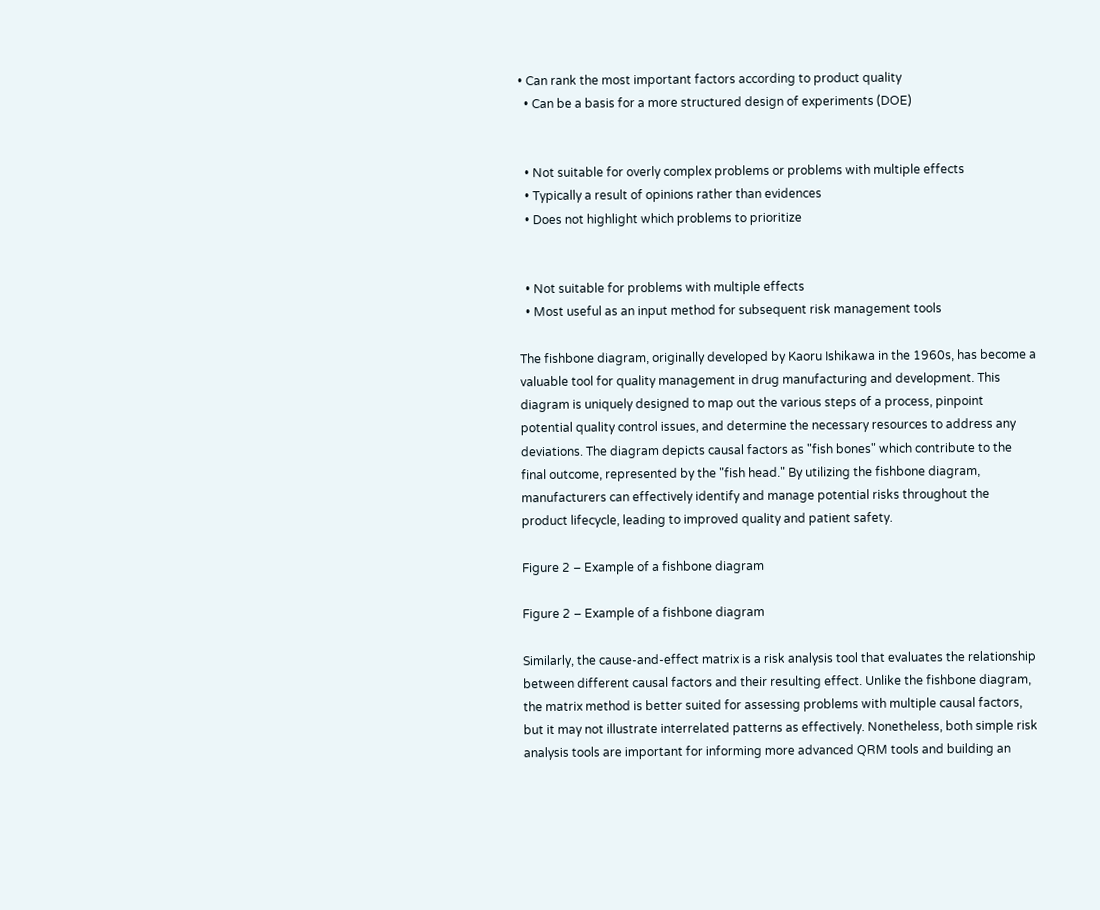• Can rank the most important factors according to product quality
  • Can be a basis for a more structured design of experiments (DOE)


  • Not suitable for overly complex problems or problems with multiple effects
  • Typically a result of opinions rather than evidences
  • Does not highlight which problems to prioritize


  • Not suitable for problems with multiple effects
  • Most useful as an input method for subsequent risk management tools

The fishbone diagram, originally developed by Kaoru Ishikawa in the 1960s, has become a valuable tool for quality management in drug manufacturing and development. This diagram is uniquely designed to map out the various steps of a process, pinpoint potential quality control issues, and determine the necessary resources to address any deviations. The diagram depicts causal factors as "fish bones" which contribute to the final outcome, represented by the "fish head." By utilizing the fishbone diagram, manufacturers can effectively identify and manage potential risks throughout the product lifecycle, leading to improved quality and patient safety.

Figure 2 – Example of a fishbone diagram

Figure 2 – Example of a fishbone diagram

Similarly, the cause-and-effect matrix is a risk analysis tool that evaluates the relationship between different causal factors and their resulting effect. Unlike the fishbone diagram, the matrix method is better suited for assessing problems with multiple causal factors, but it may not illustrate interrelated patterns as effectively. Nonetheless, both simple risk analysis tools are important for informing more advanced QRM tools and building an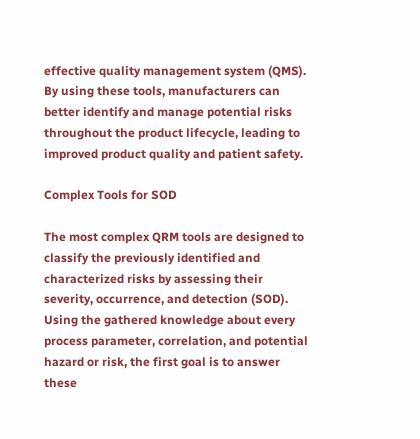effective quality management system (QMS). By using these tools, manufacturers can better identify and manage potential risks throughout the product lifecycle, leading to improved product quality and patient safety.

Complex Tools for SOD

The most complex QRM tools are designed to classify the previously identified and characterized risks by assessing their severity, occurrence, and detection (SOD). Using the gathered knowledge about every process parameter, correlation, and potential hazard or risk, the first goal is to answer these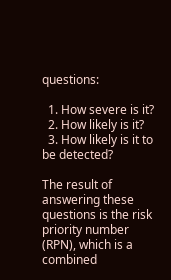questions:

  1. How severe is it?
  2. How likely is it?
  3. How likely is it to be detected?

The result of answering these questions is the risk priority number (RPN), which is a combined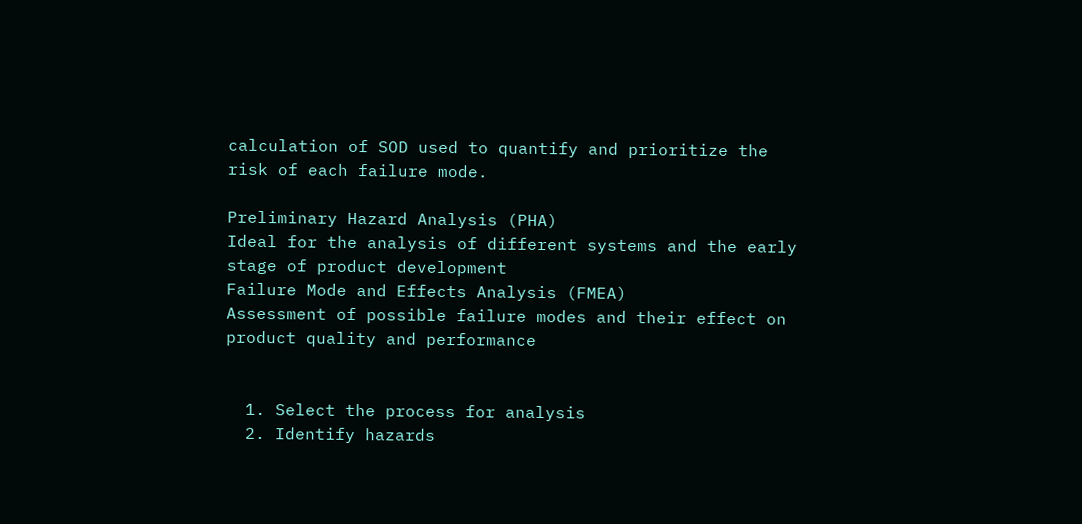calculation of SOD used to quantify and prioritize the risk of each failure mode.

Preliminary Hazard Analysis (PHA)
Ideal for the analysis of different systems and the early stage of product development
Failure Mode and Effects Analysis (FMEA)
Assessment of possible failure modes and their effect on product quality and performance


  1. Select the process for analysis
  2. Identify hazards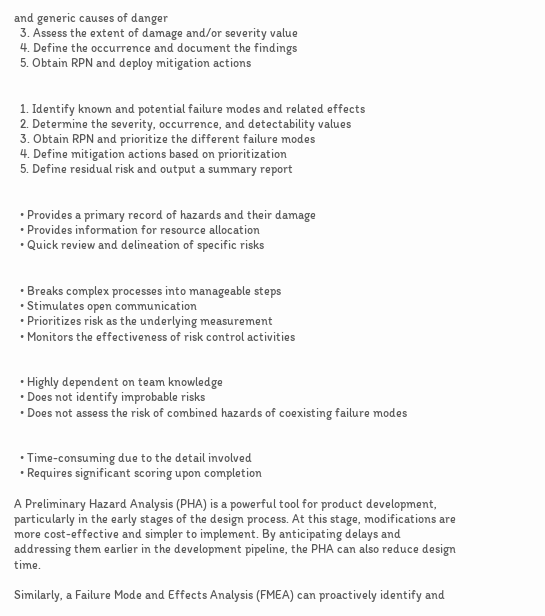and generic causes of danger
  3. Assess the extent of damage and/or severity value
  4. Define the occurrence and document the findings
  5. Obtain RPN and deploy mitigation actions


  1. Identify known and potential failure modes and related effects
  2. Determine the severity, occurrence, and detectability values
  3. Obtain RPN and prioritize the different failure modes
  4. Define mitigation actions based on prioritization
  5. Define residual risk and output a summary report


  • Provides a primary record of hazards and their damage
  • Provides information for resource allocation
  • Quick review and delineation of specific risks


  • Breaks complex processes into manageable steps
  • Stimulates open communication
  • Prioritizes risk as the underlying measurement
  • Monitors the effectiveness of risk control activities


  • Highly dependent on team knowledge
  • Does not identify improbable risks
  • Does not assess the risk of combined hazards of coexisting failure modes


  • Time-consuming due to the detail involved
  • Requires significant scoring upon completion

A Preliminary Hazard Analysis (PHA) is a powerful tool for product development, particularly in the early stages of the design process. At this stage, modifications are more cost-effective and simpler to implement. By anticipating delays and addressing them earlier in the development pipeline, the PHA can also reduce design time.

Similarly, a Failure Mode and Effects Analysis (FMEA) can proactively identify and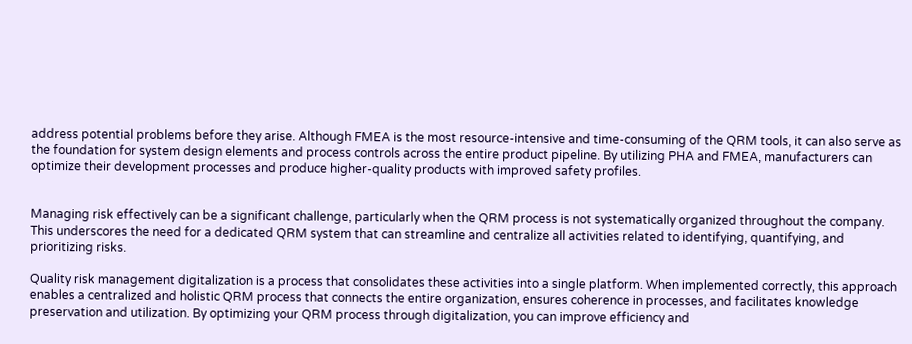address potential problems before they arise. Although FMEA is the most resource-intensive and time-consuming of the QRM tools, it can also serve as the foundation for system design elements and process controls across the entire product pipeline. By utilizing PHA and FMEA, manufacturers can optimize their development processes and produce higher-quality products with improved safety profiles.


Managing risk effectively can be a significant challenge, particularly when the QRM process is not systematically organized throughout the company. This underscores the need for a dedicated QRM system that can streamline and centralize all activities related to identifying, quantifying, and prioritizing risks.

Quality risk management digitalization is a process that consolidates these activities into a single platform. When implemented correctly, this approach enables a centralized and holistic QRM process that connects the entire organization, ensures coherence in processes, and facilitates knowledge preservation and utilization. By optimizing your QRM process through digitalization, you can improve efficiency and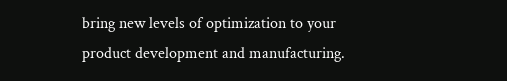bring new levels of optimization to your product development and manufacturing.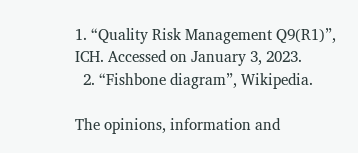1. “Quality Risk Management Q9(R1)”, ICH. Accessed on January 3, 2023.
  2. “Fishbone diagram”, Wikipedia.

The opinions, information and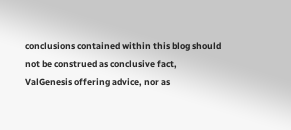conclusions contained within this blog should not be construed as conclusive fact, ValGenesis offering advice, nor as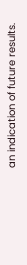an indication of future results.